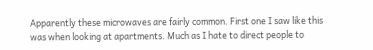Apparently these microwaves are fairly common. First one I saw like this was when looking at apartments. Much as I hate to direct people to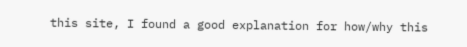this site, I found a good explanation for how/why this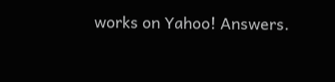works on Yahoo! Answers.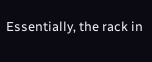Essentially, the rack in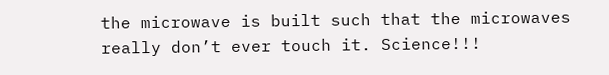the microwave is built such that the microwaves really don’t ever touch it. Science!!!